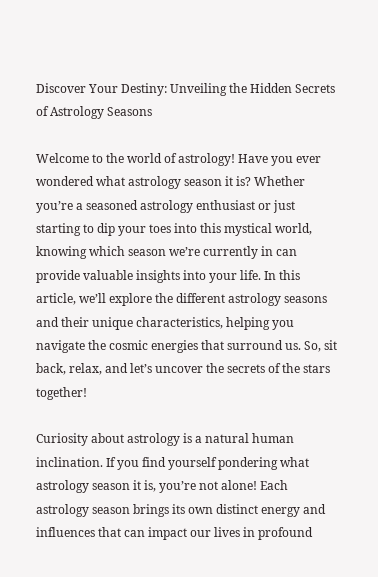Discover Your Destiny: Unveiling the Hidden Secrets of Astrology Seasons

Welcome to the world of astrology! Have you ever wondered what astrology season it is? Whether you’re a seasoned astrology enthusiast or just starting to dip your toes into this mystical world, knowing which season we’re currently in can provide valuable insights into your life. In this article, we’ll explore the different astrology seasons and their unique characteristics, helping you navigate the cosmic energies that surround us. So, sit back, relax, and let’s uncover the secrets of the stars together!

Curiosity about astrology is a natural human inclination. If you find yourself pondering what astrology season it is, you’re not alone! Each astrology season brings its own distinct energy and influences that can impact our lives in profound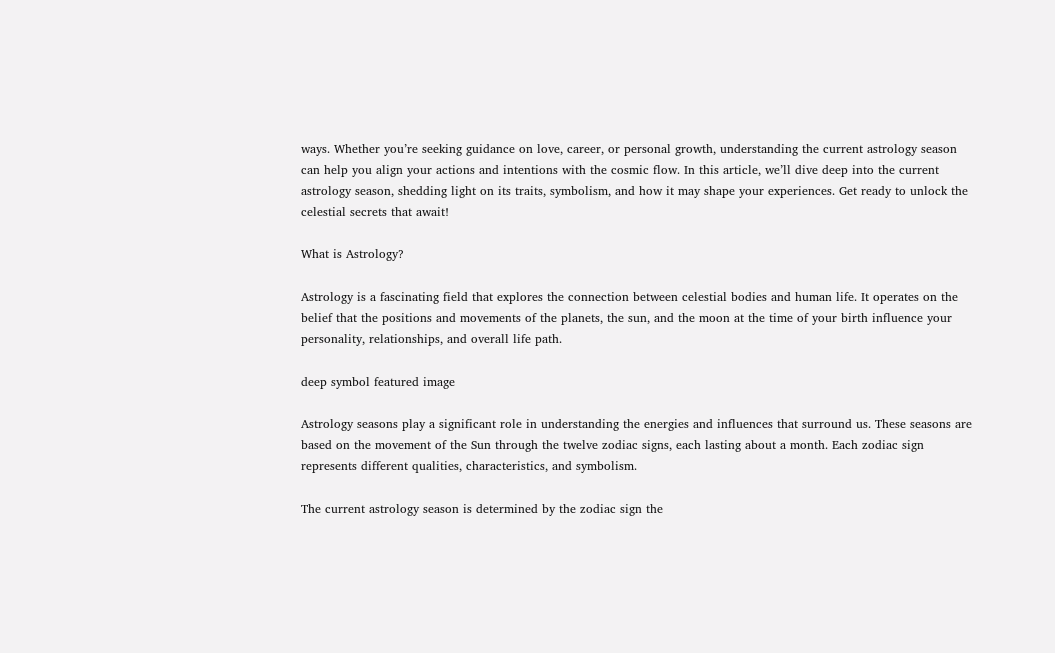ways. Whether you’re seeking guidance on love, career, or personal growth, understanding the current astrology season can help you align your actions and intentions with the cosmic flow. In this article, we’ll dive deep into the current astrology season, shedding light on its traits, symbolism, and how it may shape your experiences. Get ready to unlock the celestial secrets that await!

What is Astrology?

Astrology is a fascinating field that explores the connection between celestial bodies and human life. It operates on the belief that the positions and movements of the planets, the sun, and the moon at the time of your birth influence your personality, relationships, and overall life path.

deep symbol featured image

Astrology seasons play a significant role in understanding the energies and influences that surround us. These seasons are based on the movement of the Sun through the twelve zodiac signs, each lasting about a month. Each zodiac sign represents different qualities, characteristics, and symbolism.

The current astrology season is determined by the zodiac sign the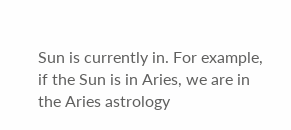Sun is currently in. For example, if the Sun is in Aries, we are in the Aries astrology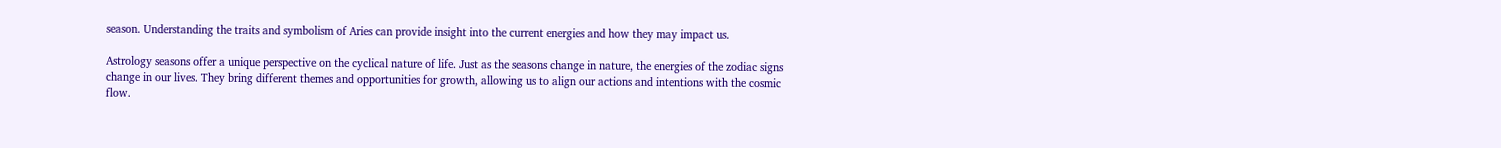season. Understanding the traits and symbolism of Aries can provide insight into the current energies and how they may impact us.

Astrology seasons offer a unique perspective on the cyclical nature of life. Just as the seasons change in nature, the energies of the zodiac signs change in our lives. They bring different themes and opportunities for growth, allowing us to align our actions and intentions with the cosmic flow.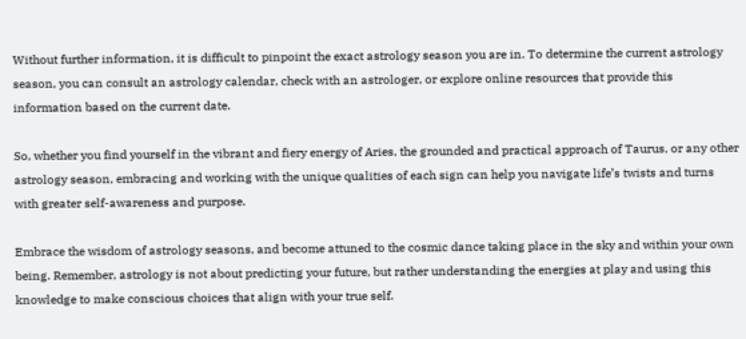Without further information, it is difficult to pinpoint the exact astrology season you are in. To determine the current astrology season, you can consult an astrology calendar, check with an astrologer, or explore online resources that provide this information based on the current date.

So, whether you find yourself in the vibrant and fiery energy of Aries, the grounded and practical approach of Taurus, or any other astrology season, embracing and working with the unique qualities of each sign can help you navigate life’s twists and turns with greater self-awareness and purpose.

Embrace the wisdom of astrology seasons, and become attuned to the cosmic dance taking place in the sky and within your own being. Remember, astrology is not about predicting your future, but rather understanding the energies at play and using this knowledge to make conscious choices that align with your true self.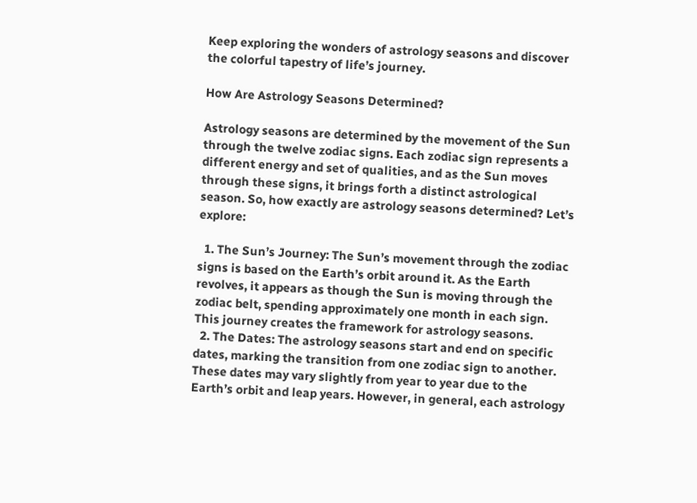Keep exploring the wonders of astrology seasons and discover the colorful tapestry of life’s journey.

How Are Astrology Seasons Determined?

Astrology seasons are determined by the movement of the Sun through the twelve zodiac signs. Each zodiac sign represents a different energy and set of qualities, and as the Sun moves through these signs, it brings forth a distinct astrological season. So, how exactly are astrology seasons determined? Let’s explore:

  1. The Sun’s Journey: The Sun’s movement through the zodiac signs is based on the Earth’s orbit around it. As the Earth revolves, it appears as though the Sun is moving through the zodiac belt, spending approximately one month in each sign. This journey creates the framework for astrology seasons.
  2. The Dates: The astrology seasons start and end on specific dates, marking the transition from one zodiac sign to another. These dates may vary slightly from year to year due to the Earth’s orbit and leap years. However, in general, each astrology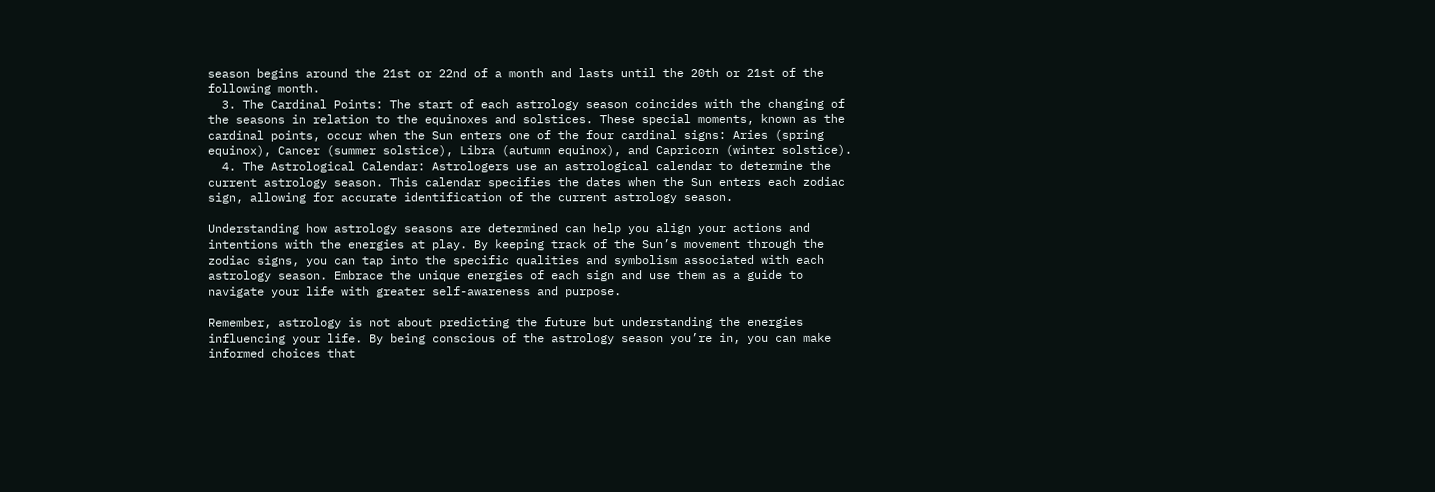season begins around the 21st or 22nd of a month and lasts until the 20th or 21st of the following month.
  3. The Cardinal Points: The start of each astrology season coincides with the changing of the seasons in relation to the equinoxes and solstices. These special moments, known as the cardinal points, occur when the Sun enters one of the four cardinal signs: Aries (spring equinox), Cancer (summer solstice), Libra (autumn equinox), and Capricorn (winter solstice).
  4. The Astrological Calendar: Astrologers use an astrological calendar to determine the current astrology season. This calendar specifies the dates when the Sun enters each zodiac sign, allowing for accurate identification of the current astrology season.

Understanding how astrology seasons are determined can help you align your actions and intentions with the energies at play. By keeping track of the Sun’s movement through the zodiac signs, you can tap into the specific qualities and symbolism associated with each astrology season. Embrace the unique energies of each sign and use them as a guide to navigate your life with greater self-awareness and purpose.

Remember, astrology is not about predicting the future but understanding the energies influencing your life. By being conscious of the astrology season you’re in, you can make informed choices that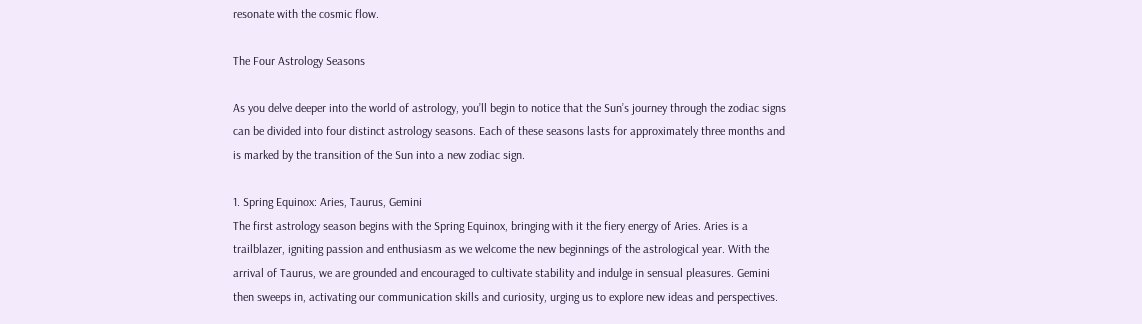resonate with the cosmic flow.

The Four Astrology Seasons

As you delve deeper into the world of astrology, you’ll begin to notice that the Sun’s journey through the zodiac signs can be divided into four distinct astrology seasons. Each of these seasons lasts for approximately three months and is marked by the transition of the Sun into a new zodiac sign.

1. Spring Equinox: Aries, Taurus, Gemini
The first astrology season begins with the Spring Equinox, bringing with it the fiery energy of Aries. Aries is a trailblazer, igniting passion and enthusiasm as we welcome the new beginnings of the astrological year. With the arrival of Taurus, we are grounded and encouraged to cultivate stability and indulge in sensual pleasures. Gemini then sweeps in, activating our communication skills and curiosity, urging us to explore new ideas and perspectives.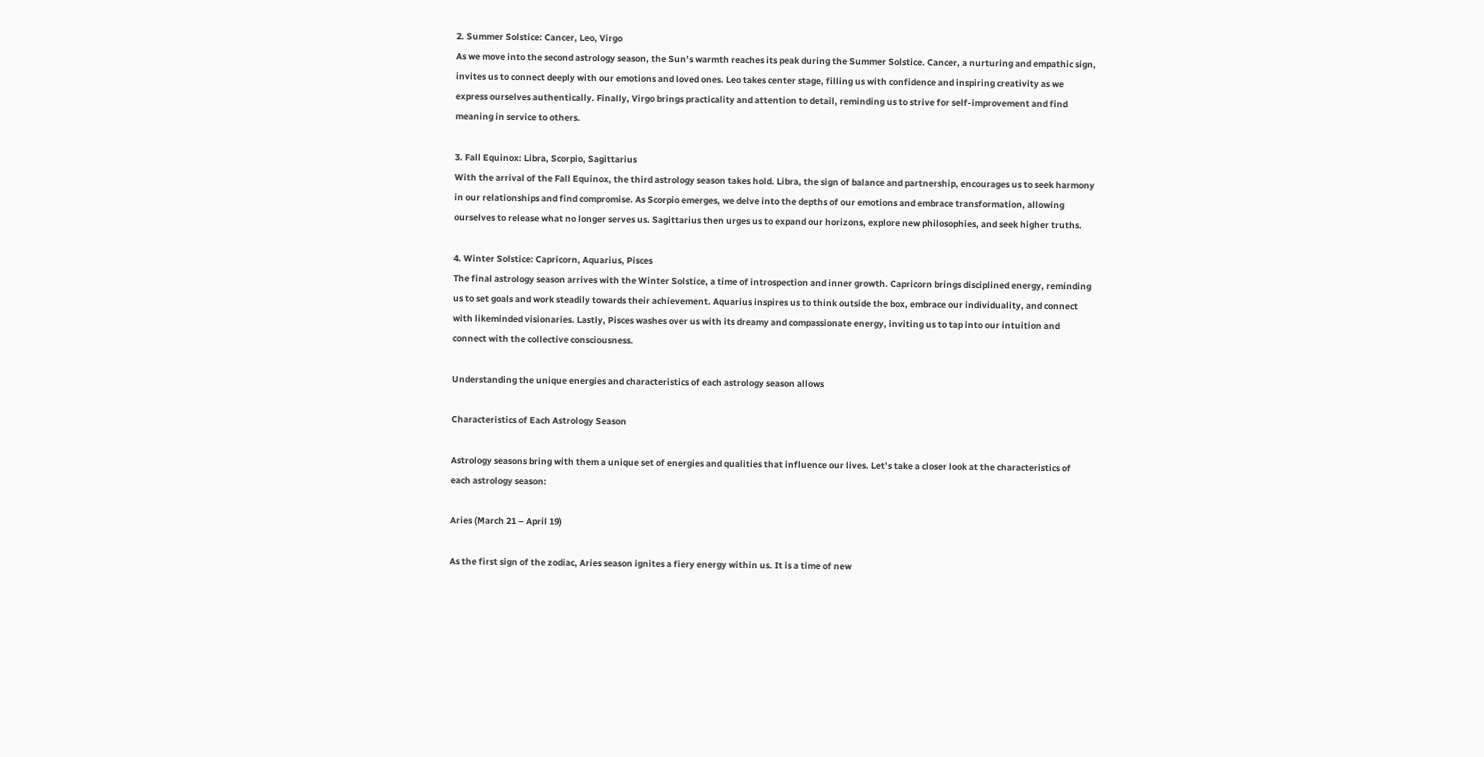2. Summer Solstice: Cancer, Leo, Virgo
As we move into the second astrology season, the Sun’s warmth reaches its peak during the Summer Solstice. Cancer, a nurturing and empathic sign, invites us to connect deeply with our emotions and loved ones. Leo takes center stage, filling us with confidence and inspiring creativity as we express ourselves authentically. Finally, Virgo brings practicality and attention to detail, reminding us to strive for self-improvement and find meaning in service to others.

3. Fall Equinox: Libra, Scorpio, Sagittarius
With the arrival of the Fall Equinox, the third astrology season takes hold. Libra, the sign of balance and partnership, encourages us to seek harmony in our relationships and find compromise. As Scorpio emerges, we delve into the depths of our emotions and embrace transformation, allowing ourselves to release what no longer serves us. Sagittarius then urges us to expand our horizons, explore new philosophies, and seek higher truths.

4. Winter Solstice: Capricorn, Aquarius, Pisces
The final astrology season arrives with the Winter Solstice, a time of introspection and inner growth. Capricorn brings disciplined energy, reminding us to set goals and work steadily towards their achievement. Aquarius inspires us to think outside the box, embrace our individuality, and connect with likeminded visionaries. Lastly, Pisces washes over us with its dreamy and compassionate energy, inviting us to tap into our intuition and connect with the collective consciousness.

Understanding the unique energies and characteristics of each astrology season allows

Characteristics of Each Astrology Season

Astrology seasons bring with them a unique set of energies and qualities that influence our lives. Let’s take a closer look at the characteristics of each astrology season:

Aries (March 21 – April 19)

As the first sign of the zodiac, Aries season ignites a fiery energy within us. It is a time of new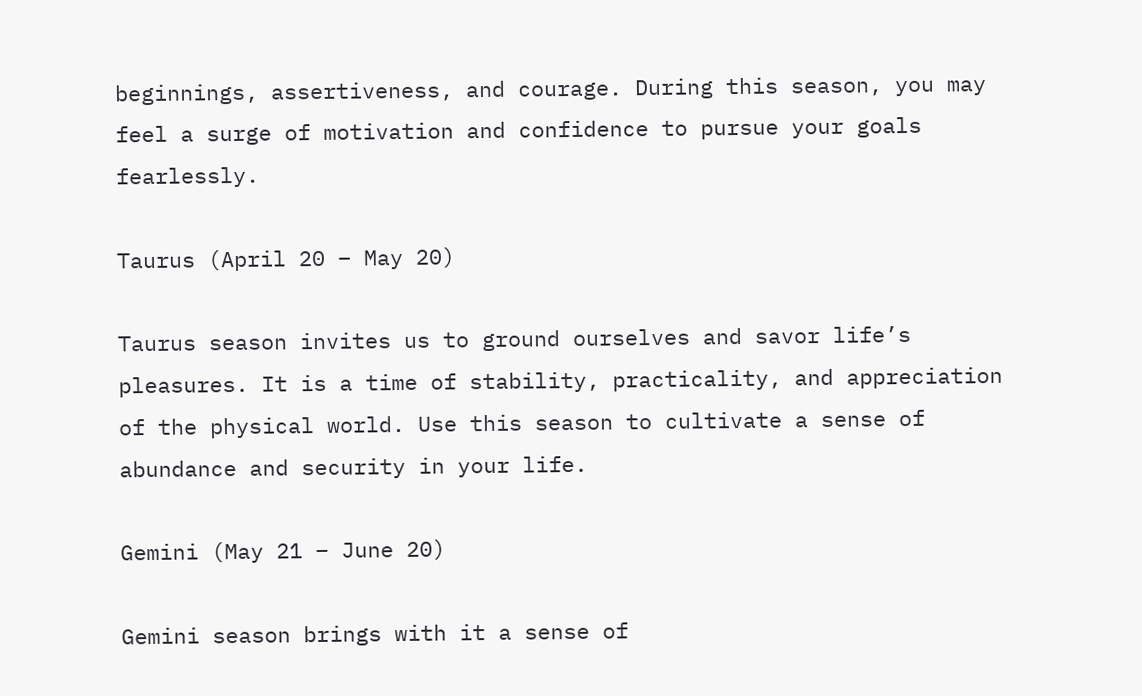beginnings, assertiveness, and courage. During this season, you may feel a surge of motivation and confidence to pursue your goals fearlessly.

Taurus (April 20 – May 20)

Taurus season invites us to ground ourselves and savor life’s pleasures. It is a time of stability, practicality, and appreciation of the physical world. Use this season to cultivate a sense of abundance and security in your life.

Gemini (May 21 – June 20)

Gemini season brings with it a sense of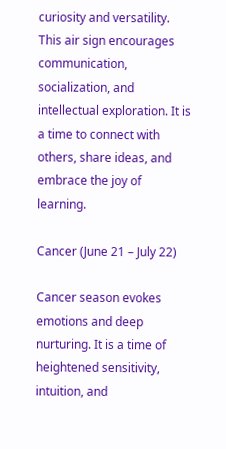curiosity and versatility. This air sign encourages communication, socialization, and intellectual exploration. It is a time to connect with others, share ideas, and embrace the joy of learning.

Cancer (June 21 – July 22)

Cancer season evokes emotions and deep nurturing. It is a time of heightened sensitivity, intuition, and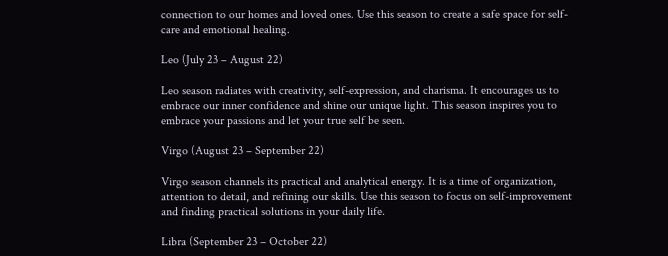connection to our homes and loved ones. Use this season to create a safe space for self-care and emotional healing.

Leo (July 23 – August 22)

Leo season radiates with creativity, self-expression, and charisma. It encourages us to embrace our inner confidence and shine our unique light. This season inspires you to embrace your passions and let your true self be seen.

Virgo (August 23 – September 22)

Virgo season channels its practical and analytical energy. It is a time of organization, attention to detail, and refining our skills. Use this season to focus on self-improvement and finding practical solutions in your daily life.

Libra (September 23 – October 22)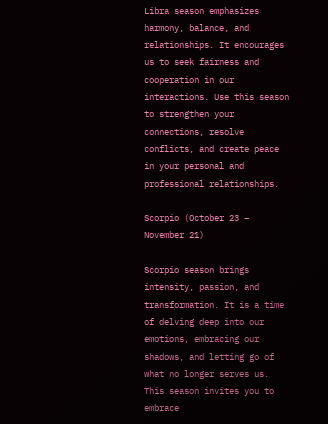Libra season emphasizes harmony, balance, and relationships. It encourages us to seek fairness and cooperation in our interactions. Use this season to strengthen your connections, resolve conflicts, and create peace in your personal and professional relationships.

Scorpio (October 23 – November 21)

Scorpio season brings intensity, passion, and transformation. It is a time of delving deep into our emotions, embracing our shadows, and letting go of what no longer serves us. This season invites you to embrace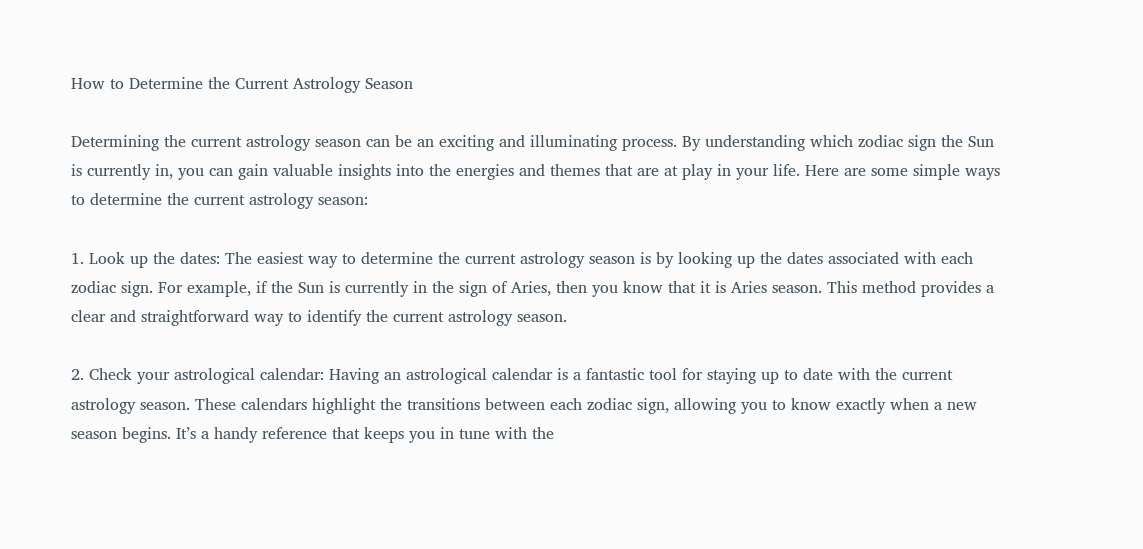How to Determine the Current Astrology Season

Determining the current astrology season can be an exciting and illuminating process. By understanding which zodiac sign the Sun is currently in, you can gain valuable insights into the energies and themes that are at play in your life. Here are some simple ways to determine the current astrology season:

1. Look up the dates: The easiest way to determine the current astrology season is by looking up the dates associated with each zodiac sign. For example, if the Sun is currently in the sign of Aries, then you know that it is Aries season. This method provides a clear and straightforward way to identify the current astrology season.

2. Check your astrological calendar: Having an astrological calendar is a fantastic tool for staying up to date with the current astrology season. These calendars highlight the transitions between each zodiac sign, allowing you to know exactly when a new season begins. It’s a handy reference that keeps you in tune with the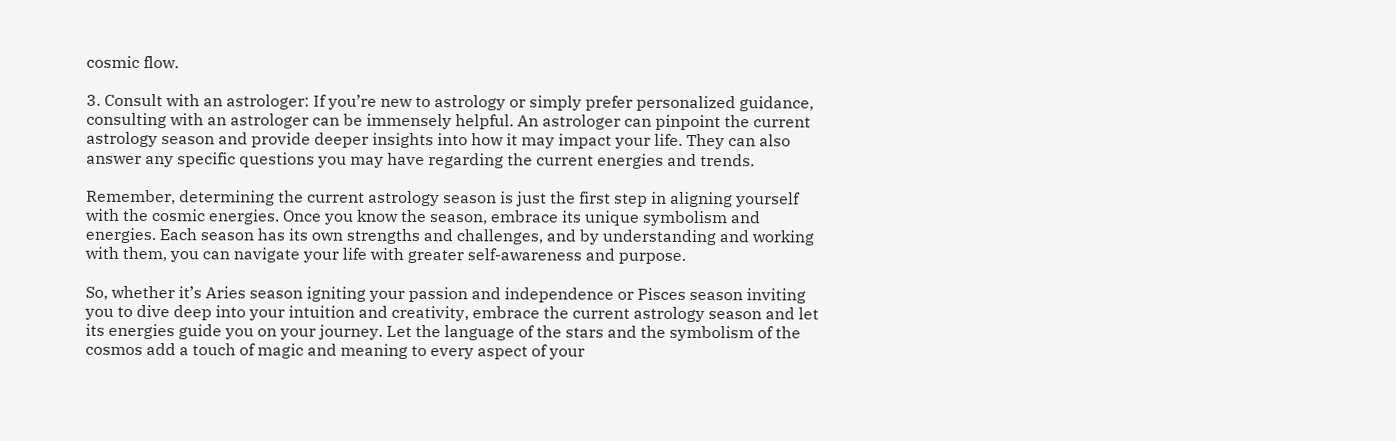cosmic flow.

3. Consult with an astrologer: If you’re new to astrology or simply prefer personalized guidance, consulting with an astrologer can be immensely helpful. An astrologer can pinpoint the current astrology season and provide deeper insights into how it may impact your life. They can also answer any specific questions you may have regarding the current energies and trends.

Remember, determining the current astrology season is just the first step in aligning yourself with the cosmic energies. Once you know the season, embrace its unique symbolism and energies. Each season has its own strengths and challenges, and by understanding and working with them, you can navigate your life with greater self-awareness and purpose.

So, whether it’s Aries season igniting your passion and independence or Pisces season inviting you to dive deep into your intuition and creativity, embrace the current astrology season and let its energies guide you on your journey. Let the language of the stars and the symbolism of the cosmos add a touch of magic and meaning to every aspect of your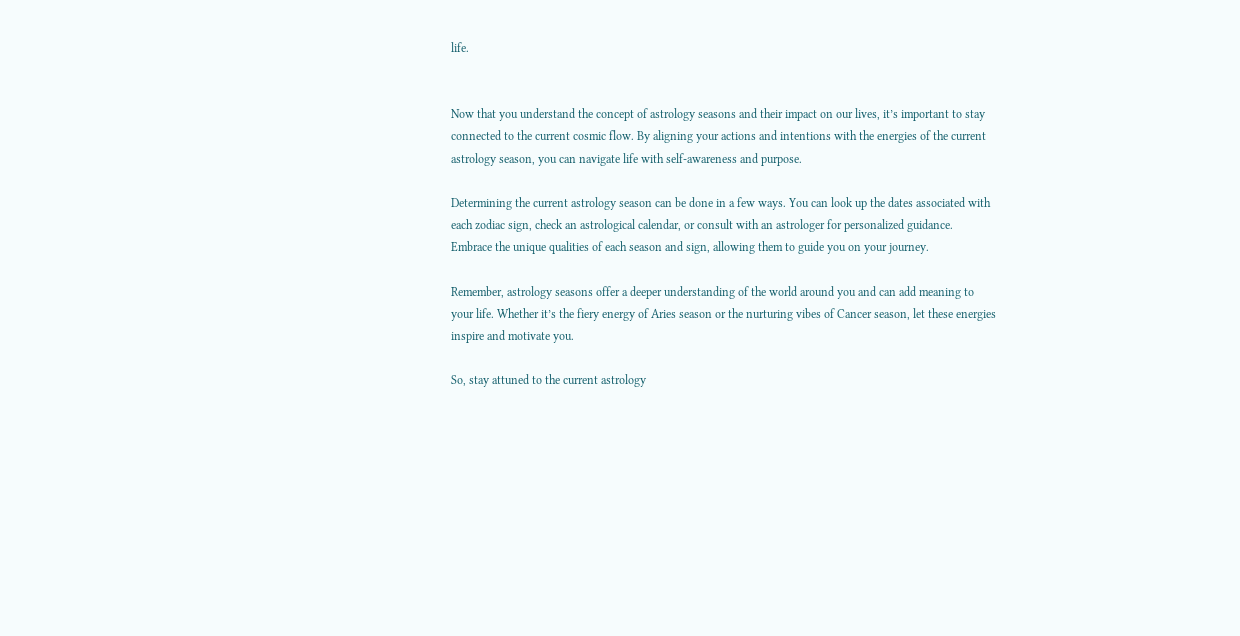life.


Now that you understand the concept of astrology seasons and their impact on our lives, it’s important to stay connected to the current cosmic flow. By aligning your actions and intentions with the energies of the current astrology season, you can navigate life with self-awareness and purpose.

Determining the current astrology season can be done in a few ways. You can look up the dates associated with each zodiac sign, check an astrological calendar, or consult with an astrologer for personalized guidance. Embrace the unique qualities of each season and sign, allowing them to guide you on your journey.

Remember, astrology seasons offer a deeper understanding of the world around you and can add meaning to your life. Whether it’s the fiery energy of Aries season or the nurturing vibes of Cancer season, let these energies inspire and motivate you.

So, stay attuned to the current astrology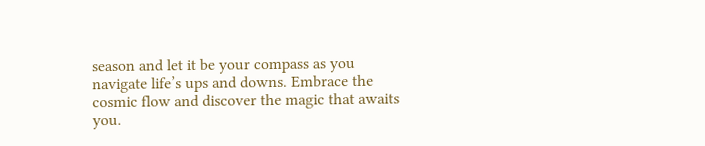season and let it be your compass as you navigate life’s ups and downs. Embrace the cosmic flow and discover the magic that awaits you.